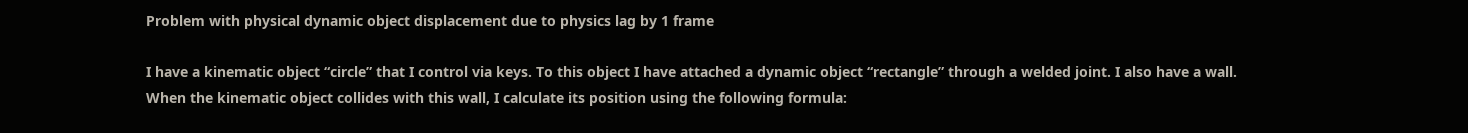Problem with physical dynamic object displacement due to physics lag by 1 frame

I have a kinematic object “circle” that I control via keys. To this object I have attached a dynamic object “rectangle” through a welded joint. I also have a wall. When the kinematic object collides with this wall, I calculate its position using the following formula: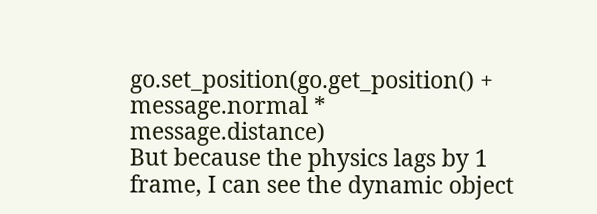go.set_position(go.get_position() + message.normal * message.distance)
But because the physics lags by 1 frame, I can see the dynamic object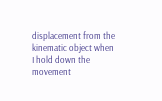displacement from the kinematic object when I hold down the movement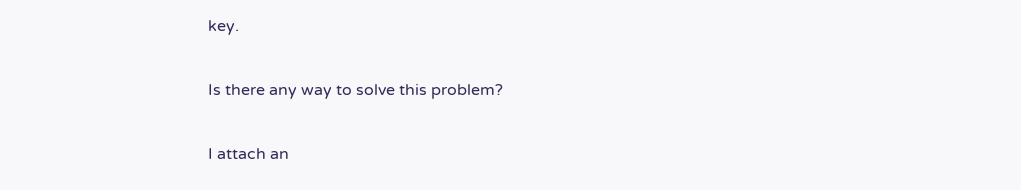key.

Is there any way to solve this problem?

I attach an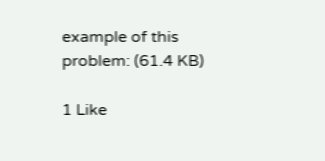example of this problem: (61.4 KB)

1 Like